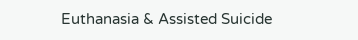Euthanasia & Assisted Suicide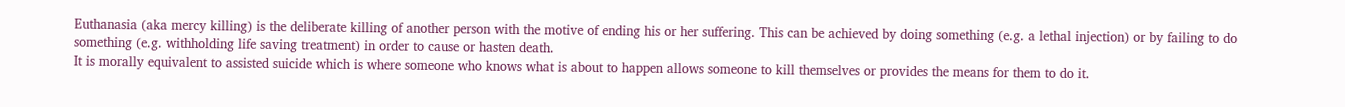Euthanasia (aka mercy killing) is the deliberate killing of another person with the motive of ending his or her suffering. This can be achieved by doing something (e.g. a lethal injection) or by failing to do something (e.g. withholding life saving treatment) in order to cause or hasten death.
It is morally equivalent to assisted suicide which is where someone who knows what is about to happen allows someone to kill themselves or provides the means for them to do it.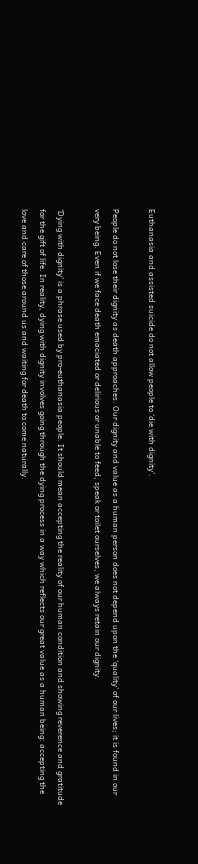Euthanasia and assisted suicide do not allow people to ‘die with dignity’.

People do not lose their dignity as death approaches. Our dignity and value as a human person does not depend upon the ‘quality’ of our lives; it is found in our very being. Even if we face death emaciated or delirious or unable to feed, speak or toilet ourselves, we always retain our dignity.

‘Dying with dignity’ is a phrase used by pro-euthanasia people. It should mean accepting the reality of our human condition and showing reverence and gratitude for the gift of life. In reality, dying with dignity involves going through the dying process in a way which reflects our great value as a human being: accepting the love and care of those around us and waiting for death to come naturally.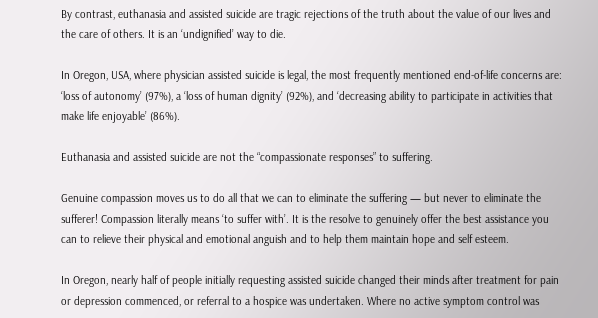By contrast, euthanasia and assisted suicide are tragic rejections of the truth about the value of our lives and the care of others. It is an ‘undignified’ way to die.

In Oregon, USA, where physician assisted suicide is legal, the most frequently mentioned end-of-life concerns are: ‘loss of autonomy’ (97%), a ‘loss of human dignity’ (92%), and ‘decreasing ability to participate in activities that make life enjoyable’ (86%).

Euthanasia and assisted suicide are not the “compassionate responses” to suffering.

Genuine compassion moves us to do all that we can to eliminate the suffering — but never to eliminate the sufferer! Compassion literally means ‘to suffer with’. It is the resolve to genuinely offer the best assistance you can to relieve their physical and emotional anguish and to help them maintain hope and self esteem.

In Oregon, nearly half of people initially requesting assisted suicide changed their minds after treatment for pain or depression commenced, or referral to a hospice was undertaken. Where no active symptom control was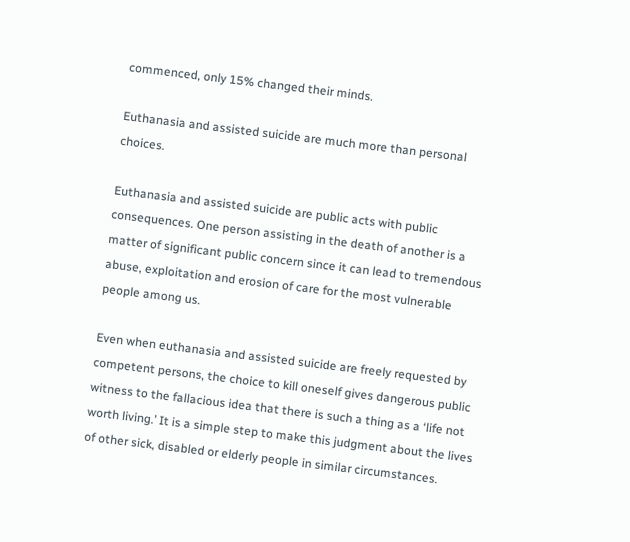commenced, only 15% changed their minds.

Euthanasia and assisted suicide are much more than personal choices.

Euthanasia and assisted suicide are public acts with public consequences. One person assisting in the death of another is a matter of significant public concern since it can lead to tremendous abuse, exploitation and erosion of care for the most vulnerable people among us.

Even when euthanasia and assisted suicide are freely requested by competent persons, the choice to kill oneself gives dangerous public witness to the fallacious idea that there is such a thing as a ‘life not worth living.’ It is a simple step to make this judgment about the lives of other sick, disabled or elderly people in similar circumstances.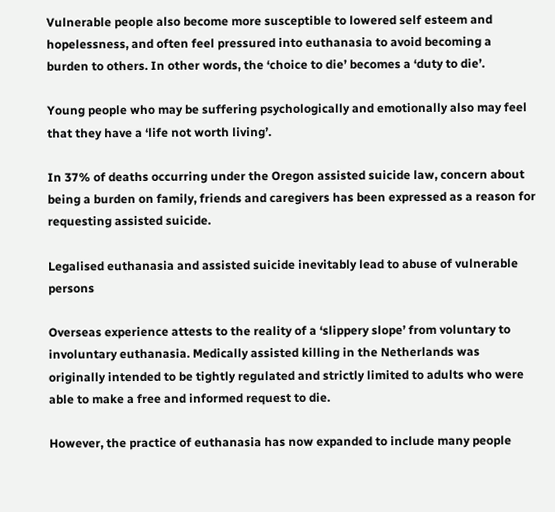Vulnerable people also become more susceptible to lowered self esteem and hopelessness, and often feel pressured into euthanasia to avoid becoming a burden to others. In other words, the ‘choice to die’ becomes a ‘duty to die’.

Young people who may be suffering psychologically and emotionally also may feel that they have a ‘life not worth living’.

In 37% of deaths occurring under the Oregon assisted suicide law, concern about being a burden on family, friends and caregivers has been expressed as a reason for requesting assisted suicide.

Legalised euthanasia and assisted suicide inevitably lead to abuse of vulnerable persons

Overseas experience attests to the reality of a ‘slippery slope’ from voluntary to involuntary euthanasia. Medically assisted killing in the Netherlands was originally intended to be tightly regulated and strictly limited to adults who were able to make a free and informed request to die.

However, the practice of euthanasia has now expanded to include many people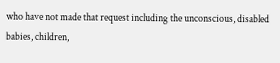who have not made that request including the unconscious, disabled babies, children,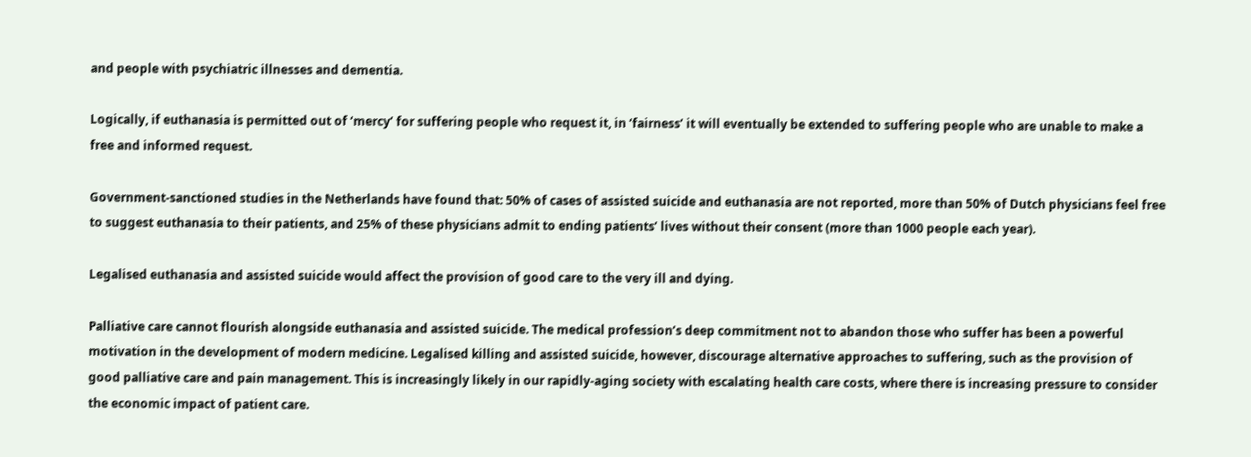and people with psychiatric illnesses and dementia.

Logically, if euthanasia is permitted out of ‘mercy’ for suffering people who request it, in ‘fairness’ it will eventually be extended to suffering people who are unable to make a free and informed request.

Government-sanctioned studies in the Netherlands have found that: 50% of cases of assisted suicide and euthanasia are not reported, more than 50% of Dutch physicians feel free to suggest euthanasia to their patients, and 25% of these physicians admit to ending patients’ lives without their consent (more than 1000 people each year).

Legalised euthanasia and assisted suicide would affect the provision of good care to the very ill and dying.

Palliative care cannot flourish alongside euthanasia and assisted suicide. The medical profession’s deep commitment not to abandon those who suffer has been a powerful motivation in the development of modern medicine. Legalised killing and assisted suicide, however, discourage alternative approaches to suffering, such as the provision of good palliative care and pain management. This is increasingly likely in our rapidly-aging society with escalating health care costs, where there is increasing pressure to consider the economic impact of patient care.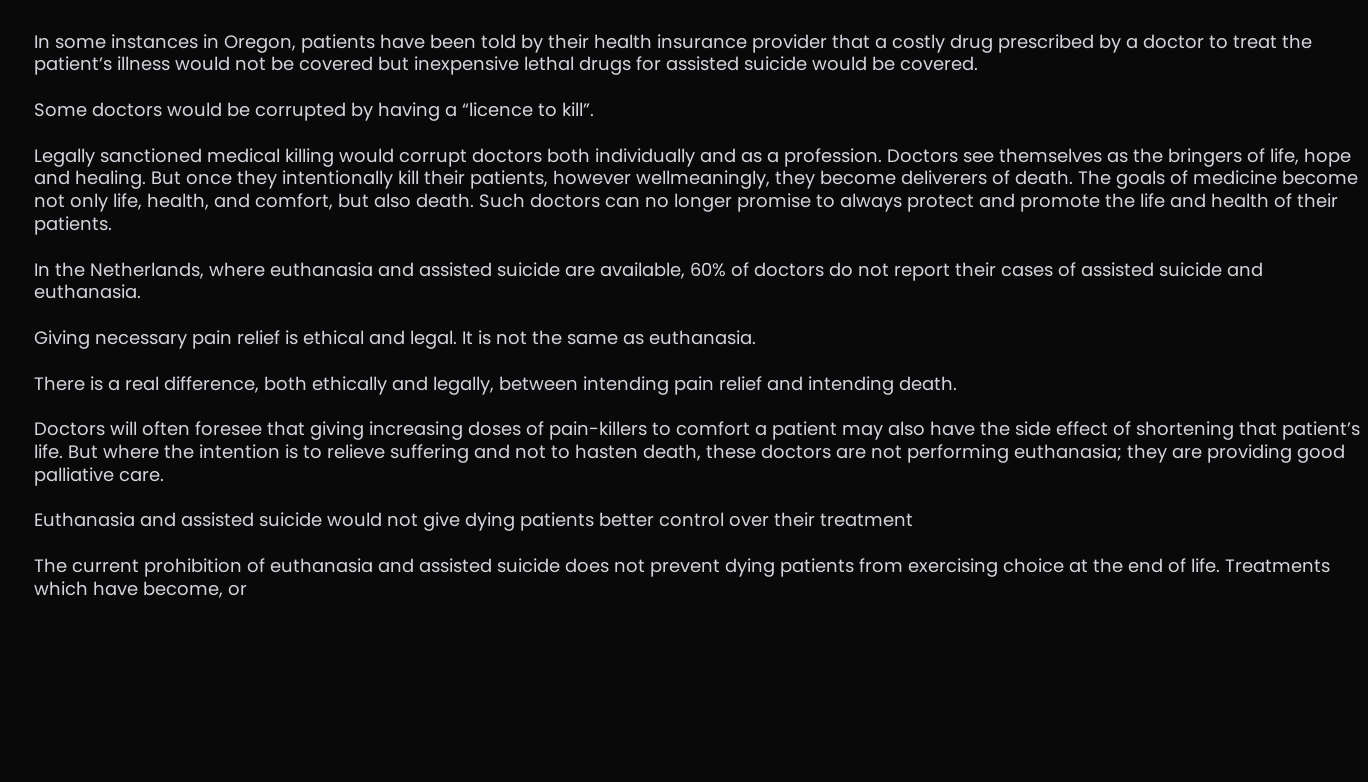In some instances in Oregon, patients have been told by their health insurance provider that a costly drug prescribed by a doctor to treat the patient’s illness would not be covered but inexpensive lethal drugs for assisted suicide would be covered.

Some doctors would be corrupted by having a “licence to kill”.

Legally sanctioned medical killing would corrupt doctors both individually and as a profession. Doctors see themselves as the bringers of life, hope and healing. But once they intentionally kill their patients, however wellmeaningly, they become deliverers of death. The goals of medicine become not only life, health, and comfort, but also death. Such doctors can no longer promise to always protect and promote the life and health of their patients.

In the Netherlands, where euthanasia and assisted suicide are available, 60% of doctors do not report their cases of assisted suicide and euthanasia.

Giving necessary pain relief is ethical and legal. It is not the same as euthanasia.

There is a real difference, both ethically and legally, between intending pain relief and intending death.

Doctors will often foresee that giving increasing doses of pain-killers to comfort a patient may also have the side effect of shortening that patient’s life. But where the intention is to relieve suffering and not to hasten death, these doctors are not performing euthanasia; they are providing good palliative care.

Euthanasia and assisted suicide would not give dying patients better control over their treatment

The current prohibition of euthanasia and assisted suicide does not prevent dying patients from exercising choice at the end of life. Treatments which have become, or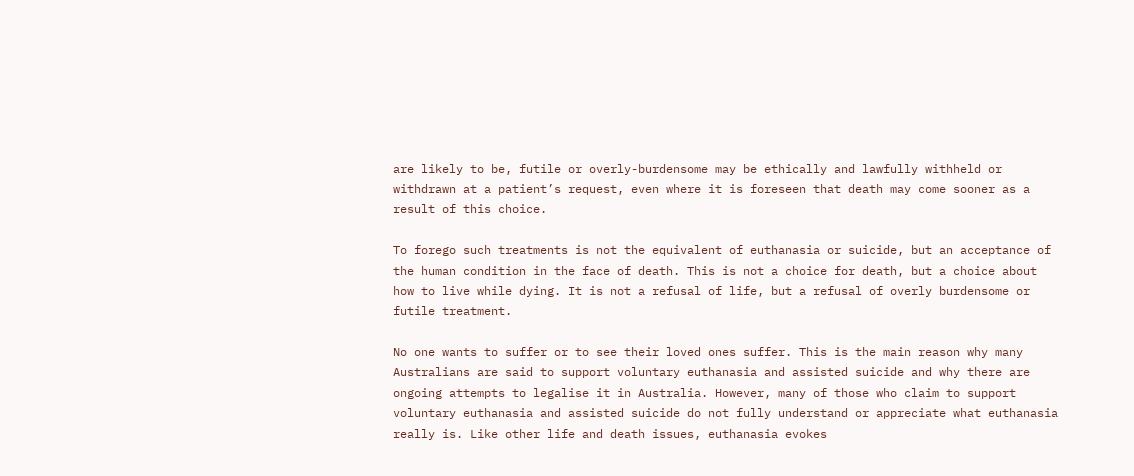are likely to be, futile or overly-burdensome may be ethically and lawfully withheld or withdrawn at a patient’s request, even where it is foreseen that death may come sooner as a result of this choice.

To forego such treatments is not the equivalent of euthanasia or suicide, but an acceptance of the human condition in the face of death. This is not a choice for death, but a choice about how to live while dying. It is not a refusal of life, but a refusal of overly burdensome or futile treatment.

No one wants to suffer or to see their loved ones suffer. This is the main reason why many Australians are said to support voluntary euthanasia and assisted suicide and why there are ongoing attempts to legalise it in Australia. However, many of those who claim to support voluntary euthanasia and assisted suicide do not fully understand or appreciate what euthanasia really is. Like other life and death issues, euthanasia evokes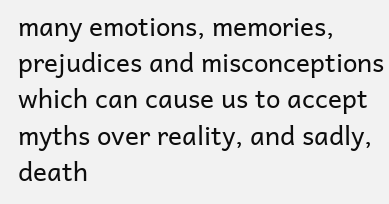many emotions, memories, prejudices and misconceptions which can cause us to accept myths over reality, and sadly, death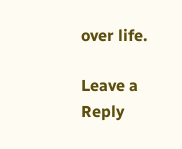over life.

Leave a Reply